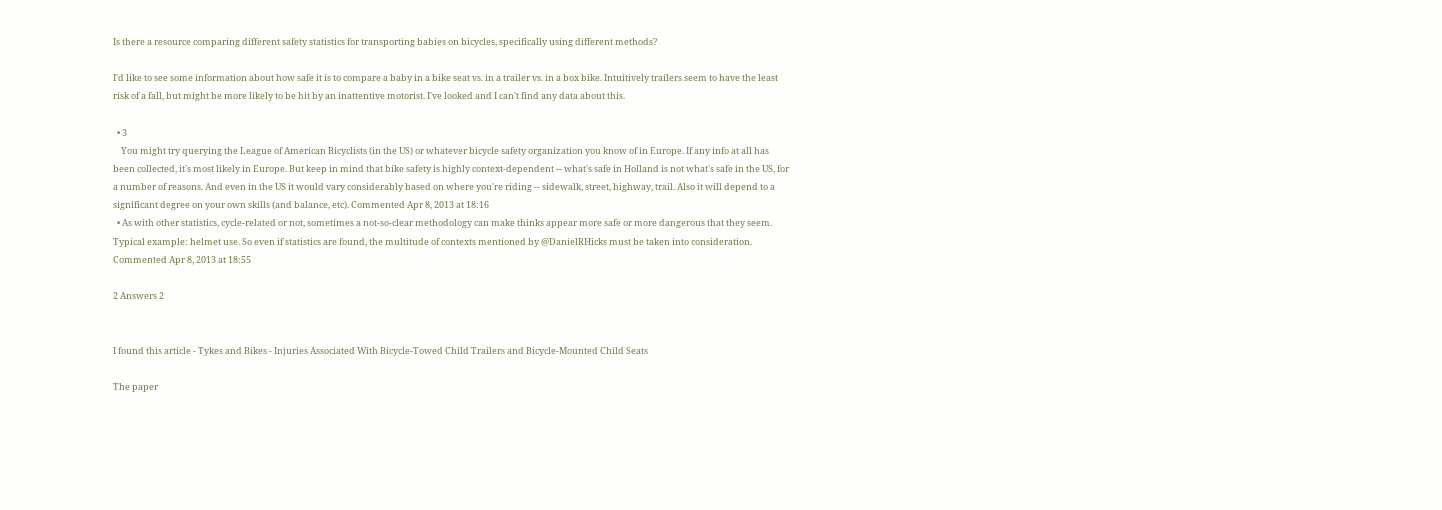Is there a resource comparing different safety statistics for transporting babies on bicycles, specifically using different methods?

I'd like to see some information about how safe it is to compare a baby in a bike seat vs. in a trailer vs. in a box bike. Intuitively trailers seem to have the least risk of a fall, but might be more likely to be hit by an inattentive motorist. I've looked and I can't find any data about this.

  • 3
    You might try querying the League of American Bicyclists (in the US) or whatever bicycle safety organization you know of in Europe. If any info at all has been collected, it's most likely in Europe. But keep in mind that bike safety is highly context-dependent -- what's safe in Holland is not what's safe in the US, for a number of reasons. And even in the US it would vary considerably based on where you're riding -- sidewalk, street, highway, trail. Also it will depend to a significant degree on your own skills (and balance, etc). Commented Apr 8, 2013 at 18:16
  • As with other statistics, cycle-related or not, sometimes a not-so-clear methodology can make thinks appear more safe or more dangerous that they seem. Typical example: helmet use. So even if statistics are found, the multitude of contexts mentioned by @DanielRHicks must be taken into consideration. Commented Apr 8, 2013 at 18:55

2 Answers 2


I found this article - Tykes and Bikes - Injuries Associated With Bicycle-Towed Child Trailers and Bicycle-Mounted Child Seats

The paper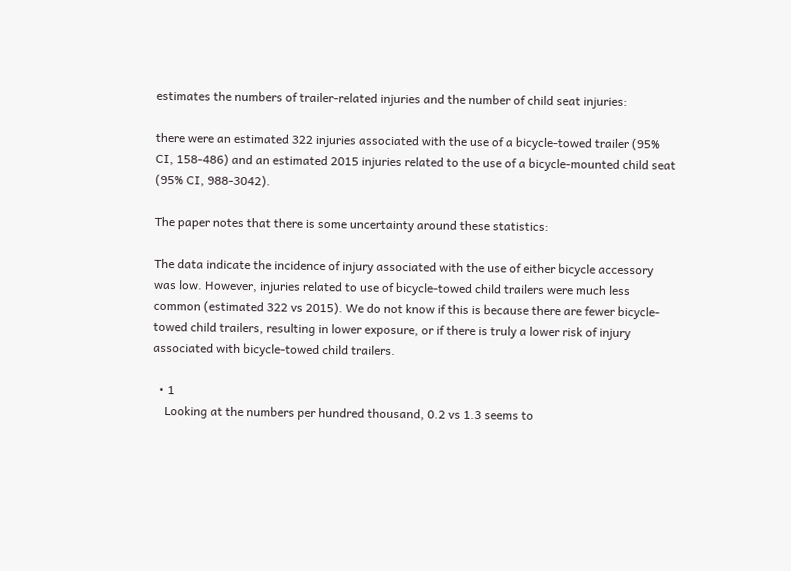estimates the numbers of trailer-related injuries and the number of child seat injuries:

there were an estimated 322 injuries associated with the use of a bicycle-towed trailer (95% CI, 158-486) and an estimated 2015 injuries related to the use of a bicycle-mounted child seat (95% CI, 988-3042).

The paper notes that there is some uncertainty around these statistics:

The data indicate the incidence of injury associated with the use of either bicycle accessory was low. However, injuries related to use of bicycle-towed child trailers were much less common (estimated 322 vs 2015). We do not know if this is because there are fewer bicycle-towed child trailers, resulting in lower exposure, or if there is truly a lower risk of injury associated with bicycle-towed child trailers.

  • 1
    Looking at the numbers per hundred thousand, 0.2 vs 1.3 seems to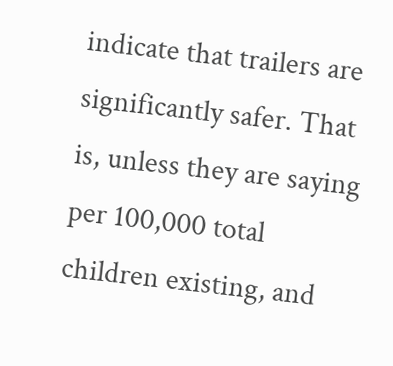indicate that trailers are significantly safer. That is, unless they are saying per 100,000 total children existing, and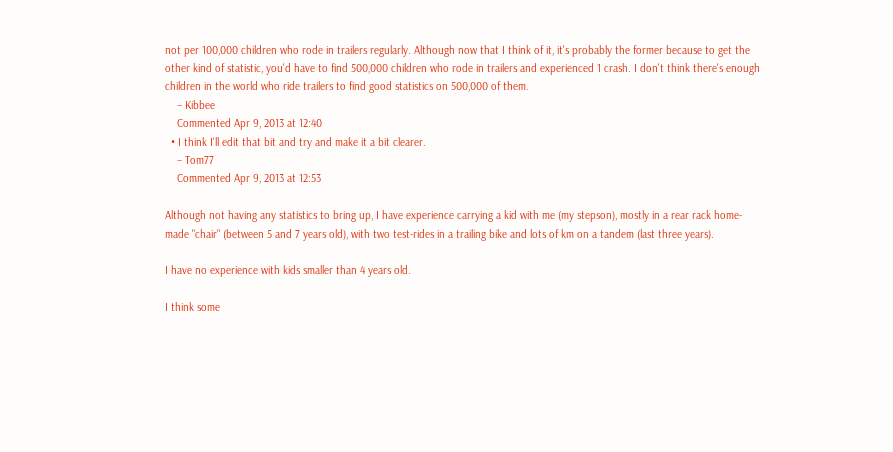not per 100,000 children who rode in trailers regularly. Although now that I think of it, it's probably the former because to get the other kind of statistic, you'd have to find 500,000 children who rode in trailers and experienced 1 crash. I don't think there's enough children in the world who ride trailers to find good statistics on 500,000 of them.
    – Kibbee
    Commented Apr 9, 2013 at 12:40
  • I think I'll edit that bit and try and make it a bit clearer.
    – Tom77
    Commented Apr 9, 2013 at 12:53

Although not having any statistics to bring up, I have experience carrying a kid with me (my stepson), mostly in a rear rack home-made "chair" (between 5 and 7 years old), with two test-rides in a trailing bike and lots of km on a tandem (last three years).

I have no experience with kids smaller than 4 years old.

I think some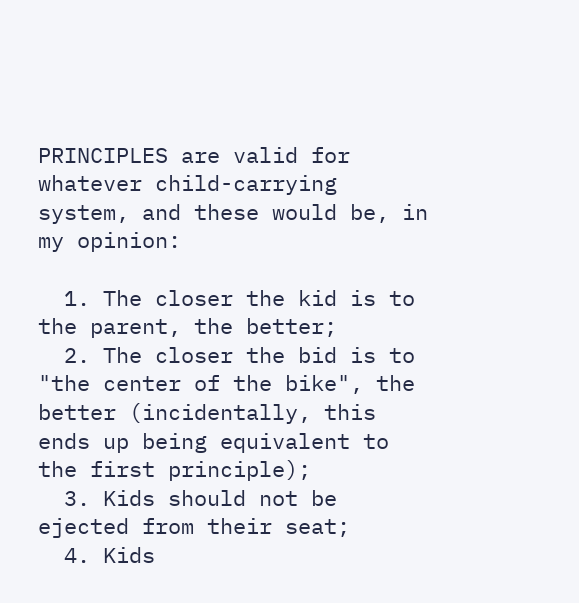PRINCIPLES are valid for whatever child-carrying system, and these would be, in my opinion:

  1. The closer the kid is to the parent, the better;
  2. The closer the bid is to "the center of the bike", the better (incidentally, this ends up being equivalent to the first principle);
  3. Kids should not be ejected from their seat;
  4. Kids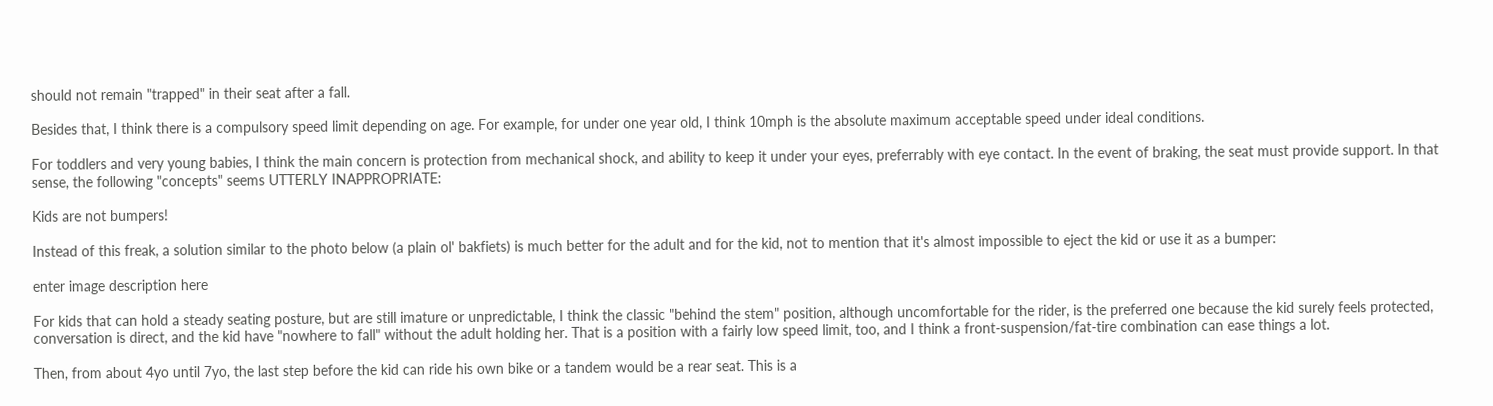should not remain "trapped" in their seat after a fall.

Besides that, I think there is a compulsory speed limit depending on age. For example, for under one year old, I think 10mph is the absolute maximum acceptable speed under ideal conditions.

For toddlers and very young babies, I think the main concern is protection from mechanical shock, and ability to keep it under your eyes, preferrably with eye contact. In the event of braking, the seat must provide support. In that sense, the following "concepts" seems UTTERLY INAPPROPRIATE:

Kids are not bumpers!

Instead of this freak, a solution similar to the photo below (a plain ol' bakfiets) is much better for the adult and for the kid, not to mention that it's almost impossible to eject the kid or use it as a bumper:

enter image description here

For kids that can hold a steady seating posture, but are still imature or unpredictable, I think the classic "behind the stem" position, although uncomfortable for the rider, is the preferred one because the kid surely feels protected, conversation is direct, and the kid have "nowhere to fall" without the adult holding her. That is a position with a fairly low speed limit, too, and I think a front-suspension/fat-tire combination can ease things a lot.

Then, from about 4yo until 7yo, the last step before the kid can ride his own bike or a tandem would be a rear seat. This is a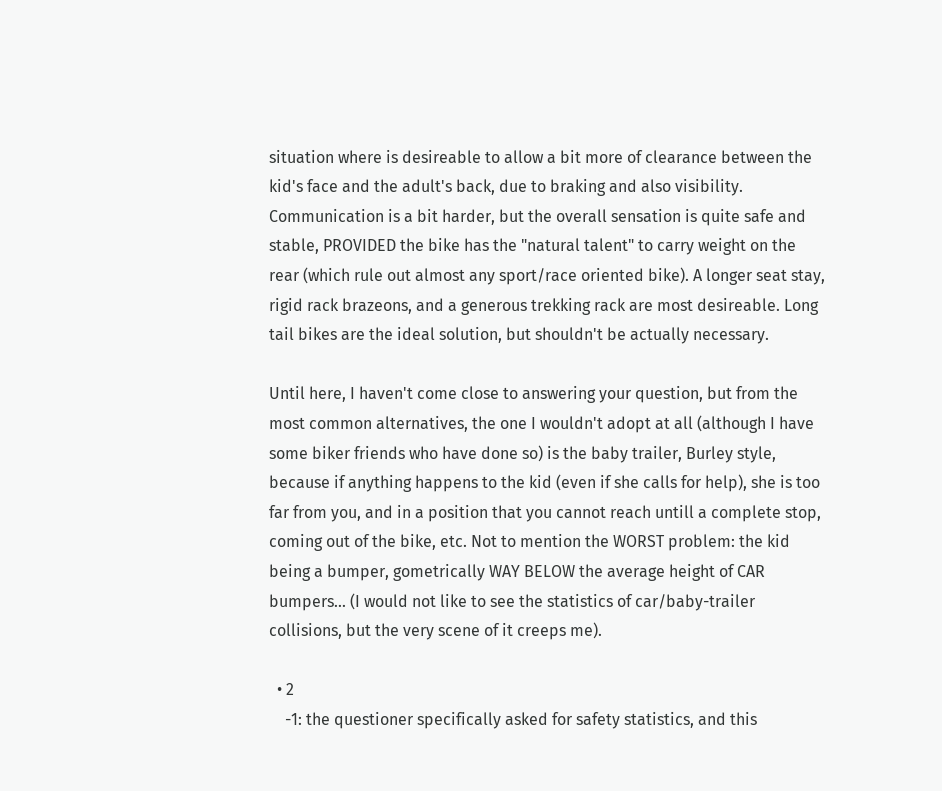situation where is desireable to allow a bit more of clearance between the kid's face and the adult's back, due to braking and also visibility. Communication is a bit harder, but the overall sensation is quite safe and stable, PROVIDED the bike has the "natural talent" to carry weight on the rear (which rule out almost any sport/race oriented bike). A longer seat stay, rigid rack brazeons, and a generous trekking rack are most desireable. Long tail bikes are the ideal solution, but shouldn't be actually necessary.

Until here, I haven't come close to answering your question, but from the most common alternatives, the one I wouldn't adopt at all (although I have some biker friends who have done so) is the baby trailer, Burley style, because if anything happens to the kid (even if she calls for help), she is too far from you, and in a position that you cannot reach untill a complete stop, coming out of the bike, etc. Not to mention the WORST problem: the kid being a bumper, gometrically WAY BELOW the average height of CAR bumpers... (I would not like to see the statistics of car/baby-trailer collisions, but the very scene of it creeps me).

  • 2
    -1: the questioner specifically asked for safety statistics, and this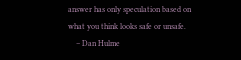answer has only speculation based on what you think looks safe or unsafe.
    – Dan Hulme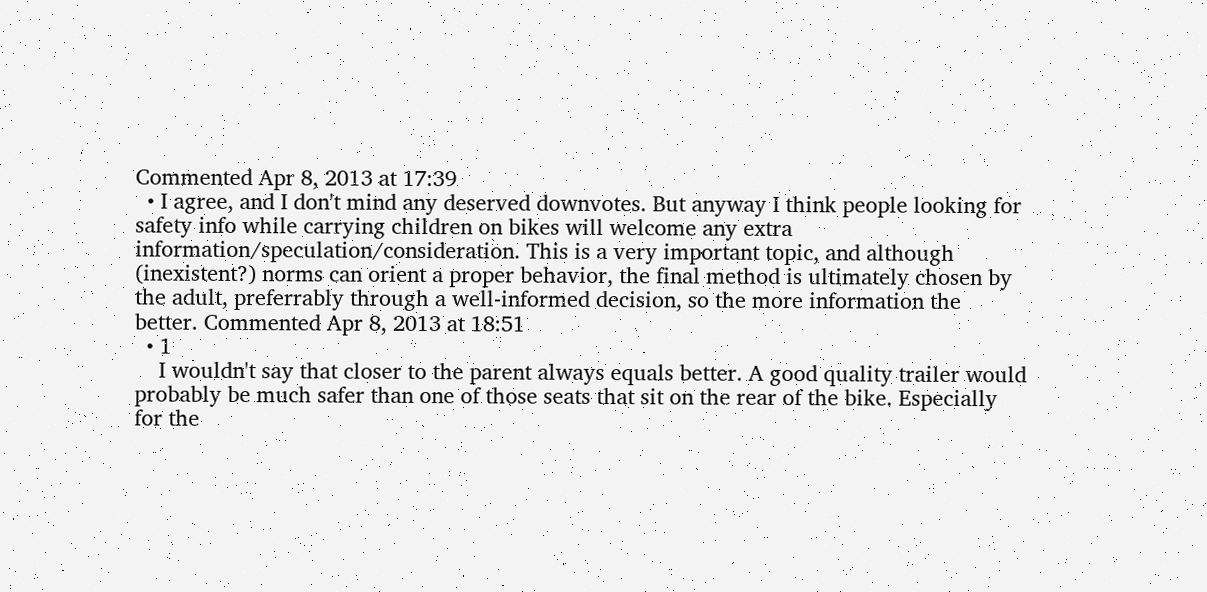Commented Apr 8, 2013 at 17:39
  • I agree, and I don't mind any deserved downvotes. But anyway I think people looking for safety info while carrying children on bikes will welcome any extra information/speculation/consideration. This is a very important topic, and although (inexistent?) norms can orient a proper behavior, the final method is ultimately chosen by the adult, preferrably through a well-informed decision, so the more information the better. Commented Apr 8, 2013 at 18:51
  • 1
    I wouldn't say that closer to the parent always equals better. A good quality trailer would probably be much safer than one of those seats that sit on the rear of the bike. Especially for the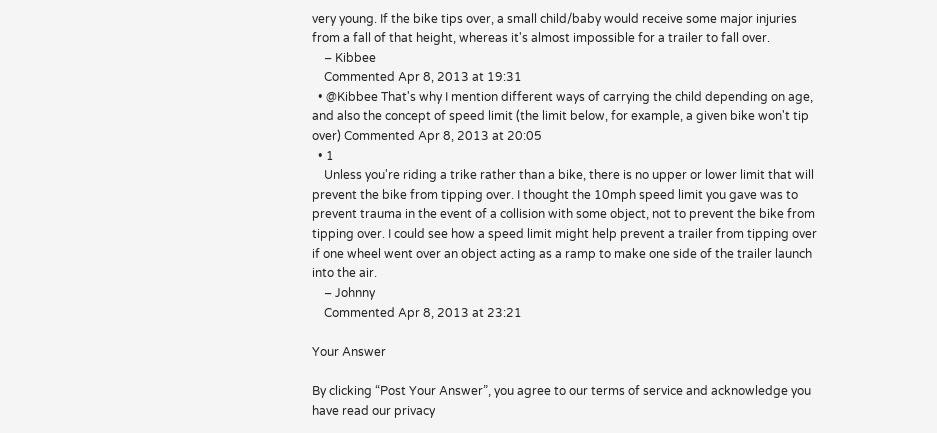very young. If the bike tips over, a small child/baby would receive some major injuries from a fall of that height, whereas it's almost impossible for a trailer to fall over.
    – Kibbee
    Commented Apr 8, 2013 at 19:31
  • @Kibbee That's why I mention different ways of carrying the child depending on age, and also the concept of speed limit (the limit below, for example, a given bike won't tip over) Commented Apr 8, 2013 at 20:05
  • 1
    Unless you're riding a trike rather than a bike, there is no upper or lower limit that will prevent the bike from tipping over. I thought the 10mph speed limit you gave was to prevent trauma in the event of a collision with some object, not to prevent the bike from tipping over. I could see how a speed limit might help prevent a trailer from tipping over if one wheel went over an object acting as a ramp to make one side of the trailer launch into the air.
    – Johnny
    Commented Apr 8, 2013 at 23:21

Your Answer

By clicking “Post Your Answer”, you agree to our terms of service and acknowledge you have read our privacy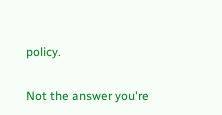policy.

Not the answer you're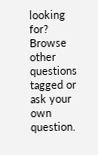looking for? Browse other questions tagged or ask your own question.